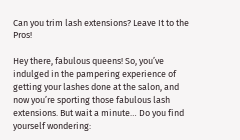Can you trim lash extensions? Leave It to the Pros!

Hey there, fabulous queens! So, you’ve indulged in the pampering experience of getting your lashes done at the salon, and now you’re sporting those fabulous lash extensions. But wait a minute… Do you find yourself wondering: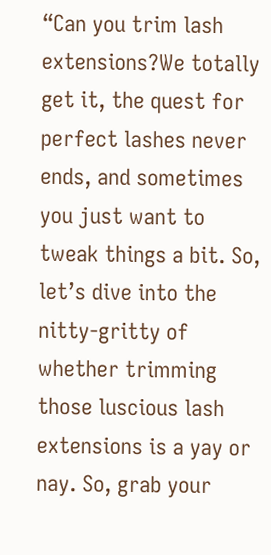“Can you trim lash extensions?We totally get it, the quest for perfect lashes never ends, and sometimes you just want to tweak things a bit. So, let’s dive into the nitty-gritty of whether trimming those luscious lash extensions is a yay or nay. So, grab your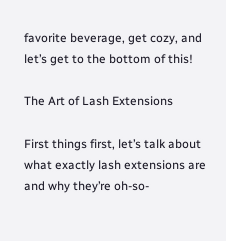favorite beverage, get cozy, and let’s get to the bottom of this!

The Art of Lash Extensions

First things first, let’s talk about what exactly lash extensions are and why they’re oh-so-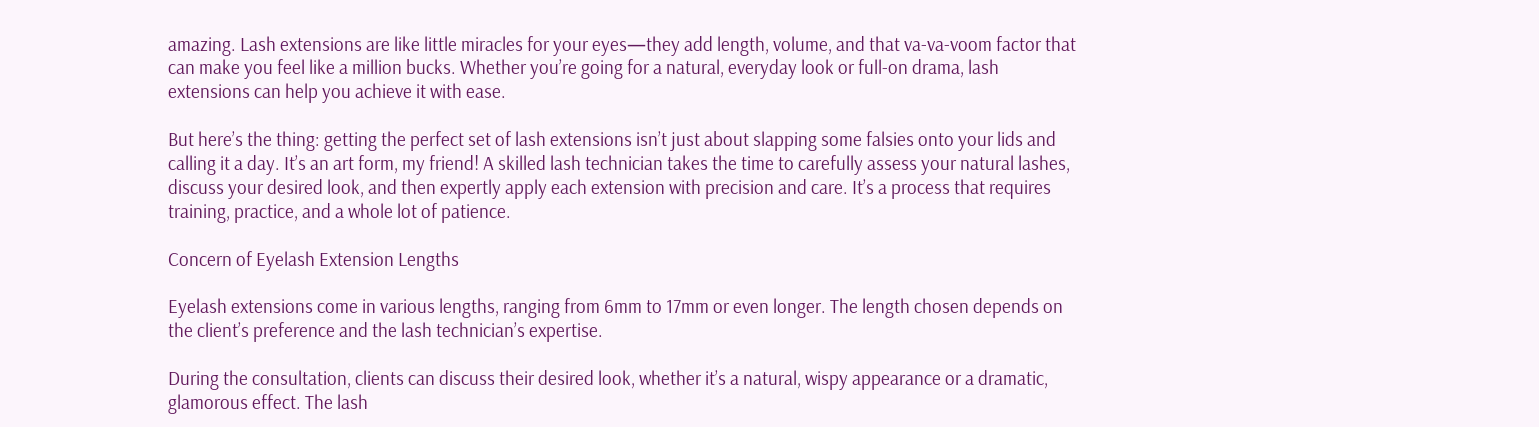amazing. Lash extensions are like little miracles for your eyes—they add length, volume, and that va-va-voom factor that can make you feel like a million bucks. Whether you’re going for a natural, everyday look or full-on drama, lash extensions can help you achieve it with ease.

But here’s the thing: getting the perfect set of lash extensions isn’t just about slapping some falsies onto your lids and calling it a day. It’s an art form, my friend! A skilled lash technician takes the time to carefully assess your natural lashes, discuss your desired look, and then expertly apply each extension with precision and care. It’s a process that requires training, practice, and a whole lot of patience.

Concern of Eyelash Extension Lengths

Eyelash extensions come in various lengths, ranging from 6mm to 17mm or even longer. The length chosen depends on the client’s preference and the lash technician’s expertise.

During the consultation, clients can discuss their desired look, whether it’s a natural, wispy appearance or a dramatic, glamorous effect. The lash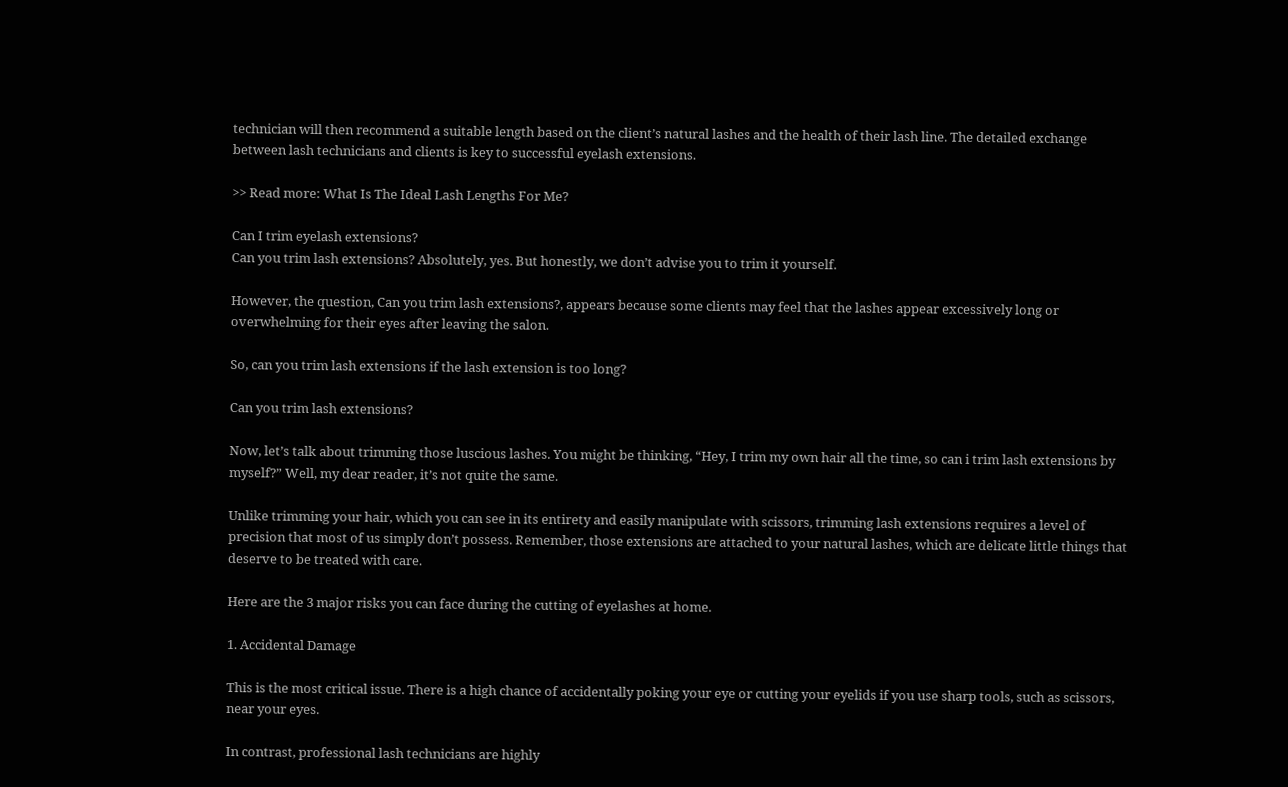technician will then recommend a suitable length based on the client’s natural lashes and the health of their lash line. The detailed exchange between lash technicians and clients is key to successful eyelash extensions.

>> Read more: What Is The Ideal Lash Lengths For Me?

Can I trim eyelash extensions?
Can you trim lash extensions? Absolutely, yes. But honestly, we don’t advise you to trim it yourself.

However, the question, Can you trim lash extensions?, appears because some clients may feel that the lashes appear excessively long or overwhelming for their eyes after leaving the salon.

So, can you trim lash extensions if the lash extension is too long?

Can you trim lash extensions?

Now, let’s talk about trimming those luscious lashes. You might be thinking, “Hey, I trim my own hair all the time, so can i trim lash extensions by myself?” Well, my dear reader, it’s not quite the same.

Unlike trimming your hair, which you can see in its entirety and easily manipulate with scissors, trimming lash extensions requires a level of precision that most of us simply don’t possess. Remember, those extensions are attached to your natural lashes, which are delicate little things that deserve to be treated with care.

Here are the 3 major risks you can face during the cutting of eyelashes at home.

1. Accidental Damage

This is the most critical issue. There is a high chance of accidentally poking your eye or cutting your eyelids if you use sharp tools, such as scissors, near your eyes.

In contrast, professional lash technicians are highly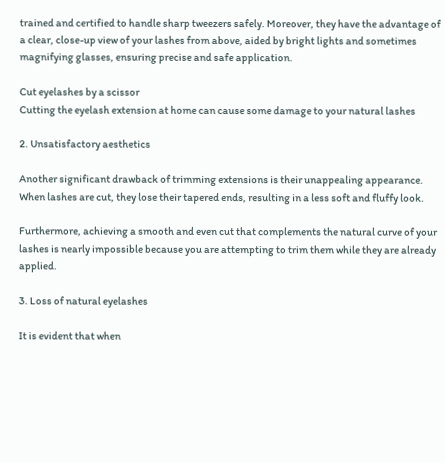trained and certified to handle sharp tweezers safely. Moreover, they have the advantage of a clear, close-up view of your lashes from above, aided by bright lights and sometimes magnifying glasses, ensuring precise and safe application.

Cut eyelashes by a scissor
Cutting the eyelash extension at home can cause some damage to your natural lashes

2. Unsatisfactory aesthetics

Another significant drawback of trimming extensions is their unappealing appearance. When lashes are cut, they lose their tapered ends, resulting in a less soft and fluffy look.

Furthermore, achieving a smooth and even cut that complements the natural curve of your lashes is nearly impossible because you are attempting to trim them while they are already applied.

3. Loss of natural eyelashes

It is evident that when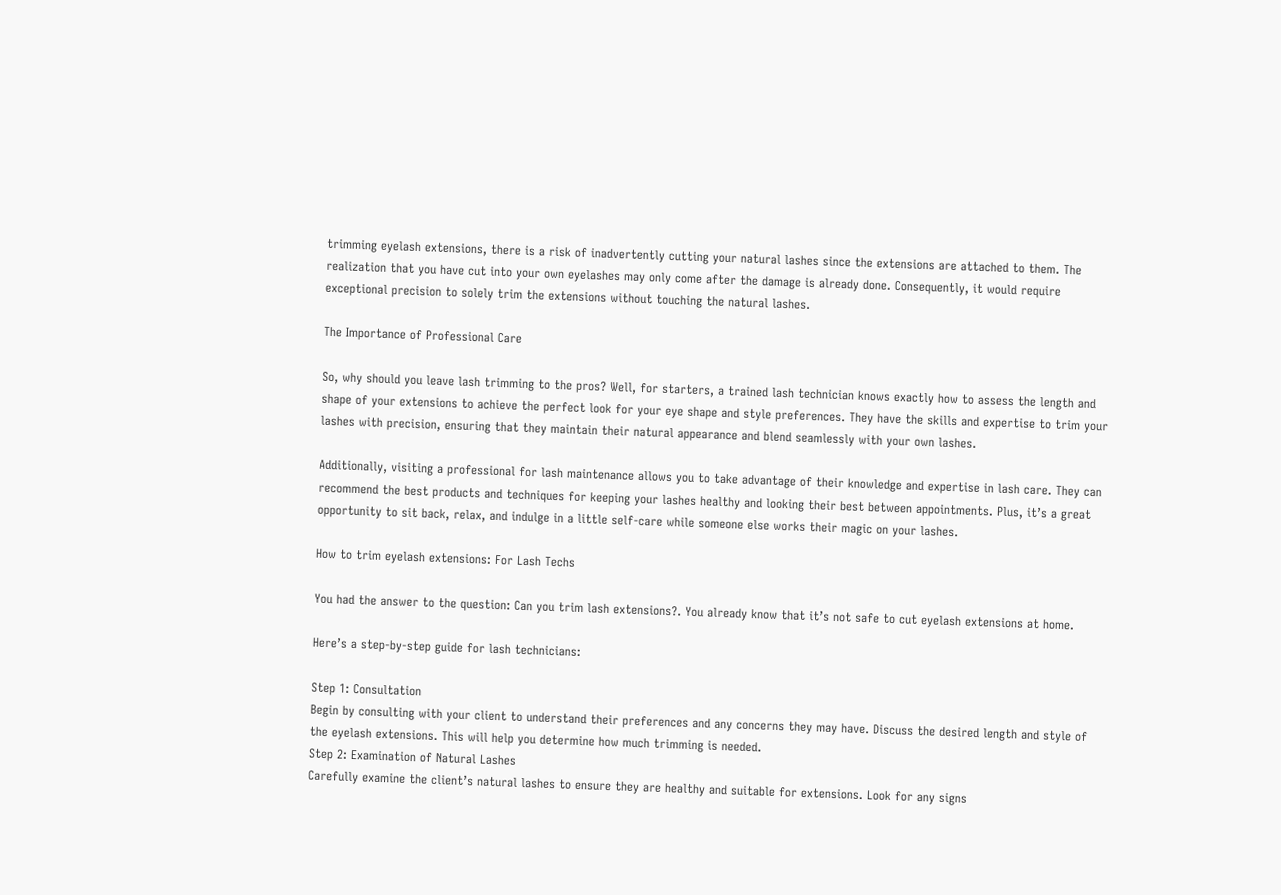trimming eyelash extensions, there is a risk of inadvertently cutting your natural lashes since the extensions are attached to them. The realization that you have cut into your own eyelashes may only come after the damage is already done. Consequently, it would require exceptional precision to solely trim the extensions without touching the natural lashes.

The Importance of Professional Care

So, why should you leave lash trimming to the pros? Well, for starters, a trained lash technician knows exactly how to assess the length and shape of your extensions to achieve the perfect look for your eye shape and style preferences. They have the skills and expertise to trim your lashes with precision, ensuring that they maintain their natural appearance and blend seamlessly with your own lashes.

Additionally, visiting a professional for lash maintenance allows you to take advantage of their knowledge and expertise in lash care. They can recommend the best products and techniques for keeping your lashes healthy and looking their best between appointments. Plus, it’s a great opportunity to sit back, relax, and indulge in a little self-care while someone else works their magic on your lashes.

How to trim eyelash extensions: For Lash Techs

You had the answer to the question: Can you trim lash extensions?. You already know that it’s not safe to cut eyelash extensions at home.

Here’s a step-by-step guide for lash technicians:

Step 1: Consultation
Begin by consulting with your client to understand their preferences and any concerns they may have. Discuss the desired length and style of the eyelash extensions. This will help you determine how much trimming is needed.
Step 2: Examination of Natural Lashes
Carefully examine the client’s natural lashes to ensure they are healthy and suitable for extensions. Look for any signs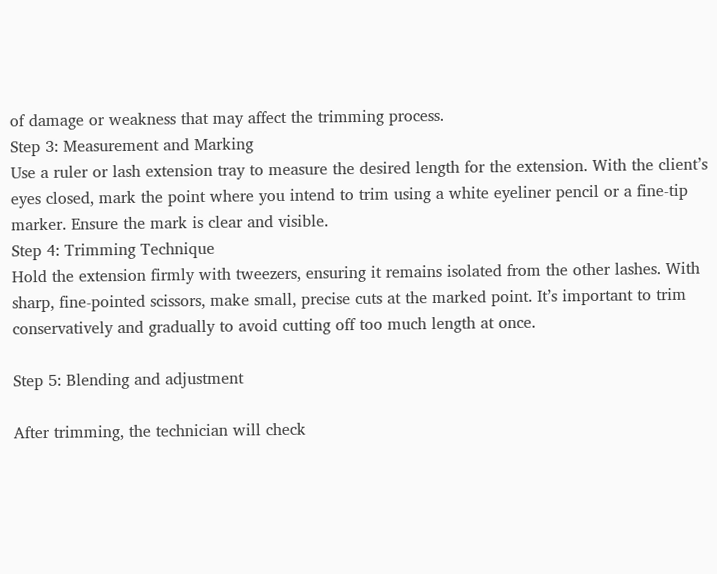of damage or weakness that may affect the trimming process.
Step 3: Measurement and Marking
Use a ruler or lash extension tray to measure the desired length for the extension. With the client’s eyes closed, mark the point where you intend to trim using a white eyeliner pencil or a fine-tip marker. Ensure the mark is clear and visible.
Step 4: Trimming Technique
Hold the extension firmly with tweezers, ensuring it remains isolated from the other lashes. With sharp, fine-pointed scissors, make small, precise cuts at the marked point. It’s important to trim conservatively and gradually to avoid cutting off too much length at once.

Step 5: Blending and adjustment

After trimming, the technician will check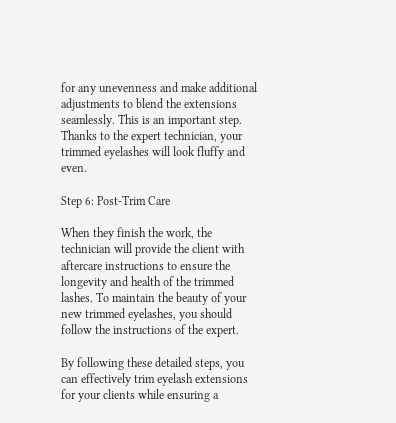for any unevenness and make additional adjustments to blend the extensions seamlessly. This is an important step. Thanks to the expert technician, your trimmed eyelashes will look fluffy and even.

Step 6: Post-Trim Care

When they finish the work, the technician will provide the client with aftercare instructions to ensure the longevity and health of the trimmed lashes. To maintain the beauty of your new trimmed eyelashes, you should follow the instructions of the expert.

By following these detailed steps, you can effectively trim eyelash extensions for your clients while ensuring a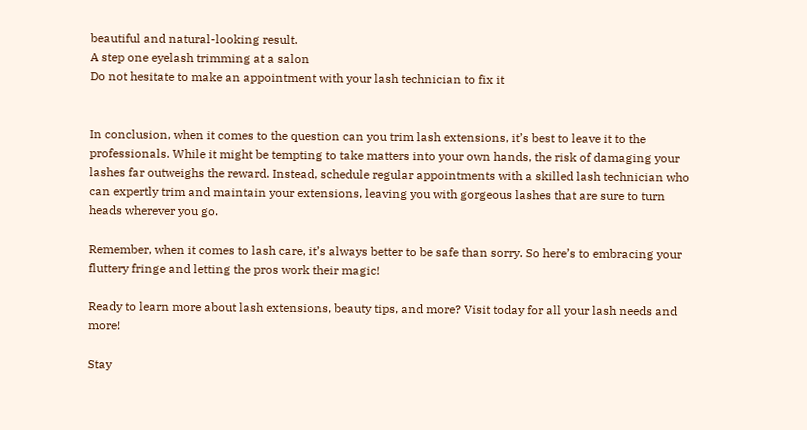beautiful and natural-looking result.
A step one eyelash trimming at a salon
Do not hesitate to make an appointment with your lash technician to fix it


In conclusion, when it comes to the question can you trim lash extensions, it’s best to leave it to the professionals. While it might be tempting to take matters into your own hands, the risk of damaging your lashes far outweighs the reward. Instead, schedule regular appointments with a skilled lash technician who can expertly trim and maintain your extensions, leaving you with gorgeous lashes that are sure to turn heads wherever you go.

Remember, when it comes to lash care, it’s always better to be safe than sorry. So here’s to embracing your fluttery fringe and letting the pros work their magic!

Ready to learn more about lash extensions, beauty tips, and more? Visit today for all your lash needs and more!

Stay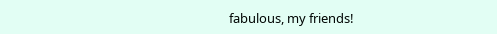fabulous, my friends!